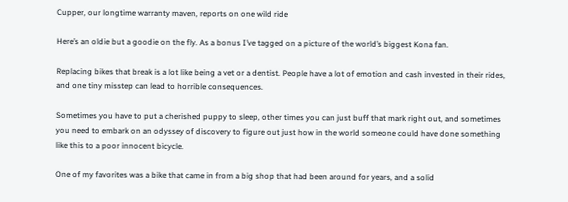Cupper, our longtime warranty maven, reports on one wild ride

Here’s an oldie but a goodie on the fly. As a bonus I’ve tagged on a picture of the world’s biggest Kona fan.

Replacing bikes that break is a lot like being a vet or a dentist. People have a lot of emotion and cash invested in their rides, and one tiny misstep can lead to horrible consequences.

Sometimes you have to put a cherished puppy to sleep, other times you can just buff that mark right out, and sometimes you need to embark on an odyssey of discovery to figure out just how in the world someone could have done something like this to a poor innocent bicycle.

One of my favorites was a bike that came in from a big shop that had been around for years, and a solid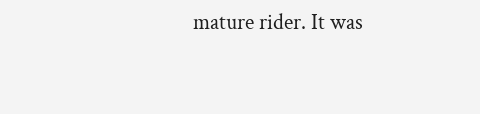mature rider. It was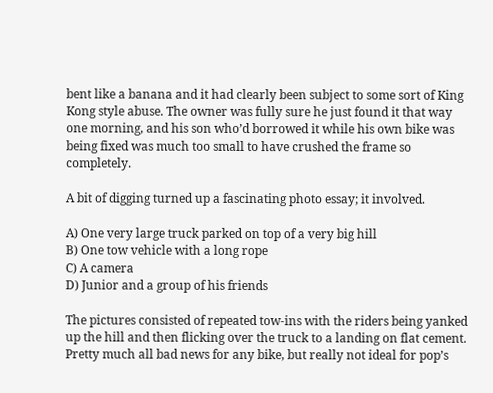bent like a banana and it had clearly been subject to some sort of King Kong style abuse. The owner was fully sure he just found it that way one morning, and his son who’d borrowed it while his own bike was being fixed was much too small to have crushed the frame so completely.

A bit of digging turned up a fascinating photo essay; it involved.

A) One very large truck parked on top of a very big hill
B) One tow vehicle with a long rope
C) A camera
D) Junior and a group of his friends

The pictures consisted of repeated tow-ins with the riders being yanked up the hill and then flicking over the truck to a landing on flat cement. Pretty much all bad news for any bike, but really not ideal for pop’s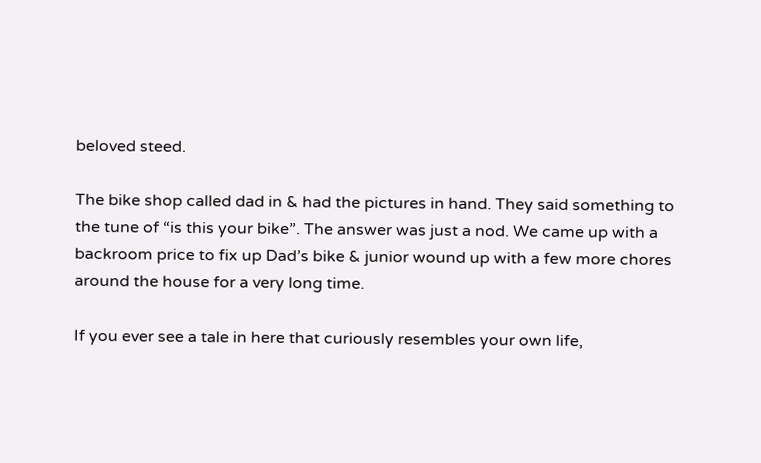beloved steed.

The bike shop called dad in & had the pictures in hand. They said something to the tune of “is this your bike”. The answer was just a nod. We came up with a backroom price to fix up Dad’s bike & junior wound up with a few more chores around the house for a very long time.

If you ever see a tale in here that curiously resembles your own life,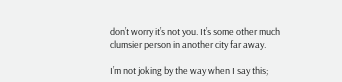don’t worry it’s not you. It’s some other much clumsier person in another city far away.

I’m not joking by the way when I say this;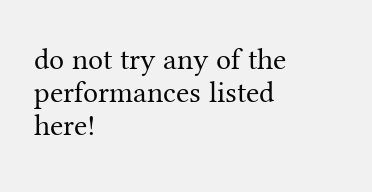do not try any of the performances listed here!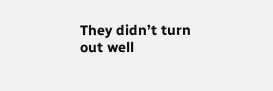They didn’t turn out well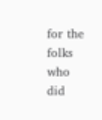for the folks who did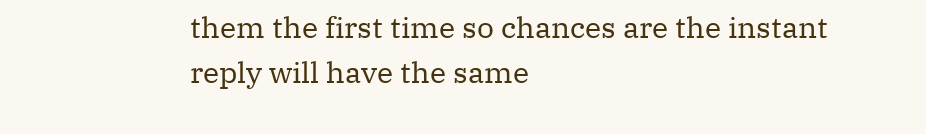them the first time so chances are the instant reply will have the same